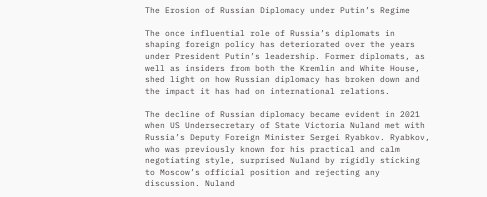The Erosion of Russian Diplomacy under Putin’s Regime

The once influential role of Russia’s diplomats in shaping foreign policy has deteriorated over the years under President Putin’s leadership. Former diplomats, as well as insiders from both the Kremlin and White House, shed light on how Russian diplomacy has broken down and the impact it has had on international relations.

The decline of Russian diplomacy became evident in 2021 when US Undersecretary of State Victoria Nuland met with Russia’s Deputy Foreign Minister Sergei Ryabkov. Ryabkov, who was previously known for his practical and calm negotiating style, surprised Nuland by rigidly sticking to Moscow’s official position and rejecting any discussion. Nuland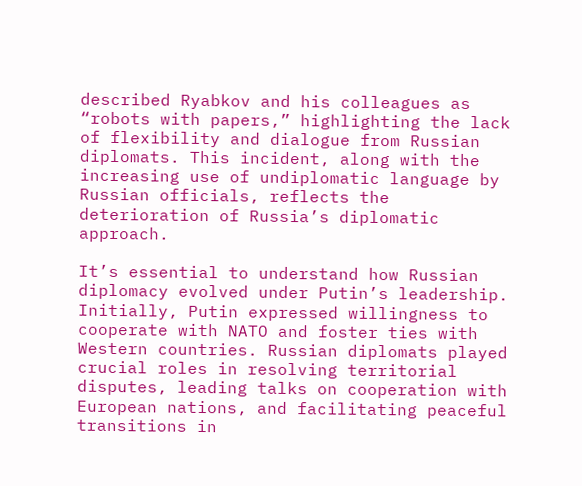described Ryabkov and his colleagues as “robots with papers,” highlighting the lack of flexibility and dialogue from Russian diplomats. This incident, along with the increasing use of undiplomatic language by Russian officials, reflects the deterioration of Russia’s diplomatic approach.

It’s essential to understand how Russian diplomacy evolved under Putin’s leadership. Initially, Putin expressed willingness to cooperate with NATO and foster ties with Western countries. Russian diplomats played crucial roles in resolving territorial disputes, leading talks on cooperation with European nations, and facilitating peaceful transitions in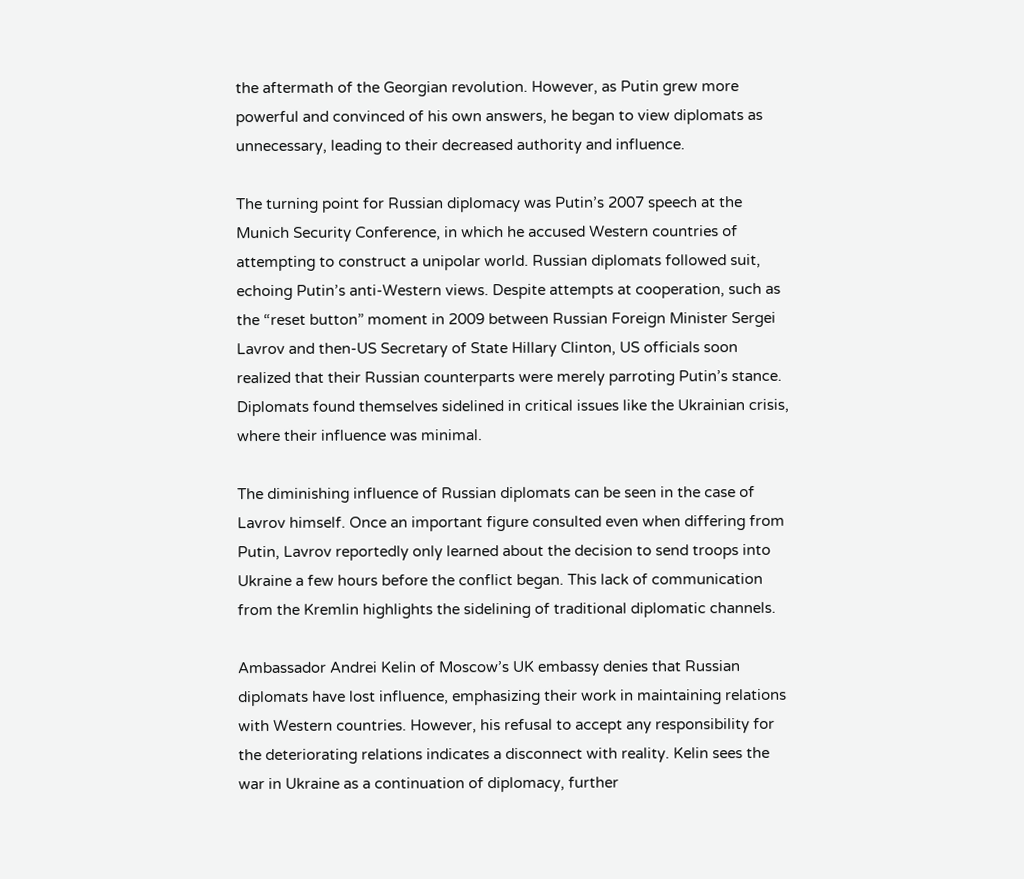the aftermath of the Georgian revolution. However, as Putin grew more powerful and convinced of his own answers, he began to view diplomats as unnecessary, leading to their decreased authority and influence.

The turning point for Russian diplomacy was Putin’s 2007 speech at the Munich Security Conference, in which he accused Western countries of attempting to construct a unipolar world. Russian diplomats followed suit, echoing Putin’s anti-Western views. Despite attempts at cooperation, such as the “reset button” moment in 2009 between Russian Foreign Minister Sergei Lavrov and then-US Secretary of State Hillary Clinton, US officials soon realized that their Russian counterparts were merely parroting Putin’s stance. Diplomats found themselves sidelined in critical issues like the Ukrainian crisis, where their influence was minimal.

The diminishing influence of Russian diplomats can be seen in the case of Lavrov himself. Once an important figure consulted even when differing from Putin, Lavrov reportedly only learned about the decision to send troops into Ukraine a few hours before the conflict began. This lack of communication from the Kremlin highlights the sidelining of traditional diplomatic channels.

Ambassador Andrei Kelin of Moscow’s UK embassy denies that Russian diplomats have lost influence, emphasizing their work in maintaining relations with Western countries. However, his refusal to accept any responsibility for the deteriorating relations indicates a disconnect with reality. Kelin sees the war in Ukraine as a continuation of diplomacy, further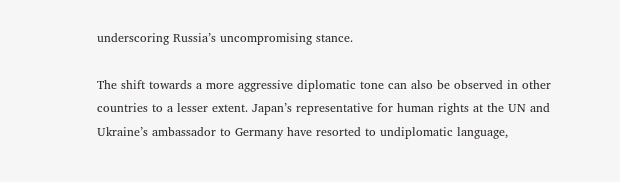underscoring Russia’s uncompromising stance.

The shift towards a more aggressive diplomatic tone can also be observed in other countries to a lesser extent. Japan’s representative for human rights at the UN and Ukraine’s ambassador to Germany have resorted to undiplomatic language,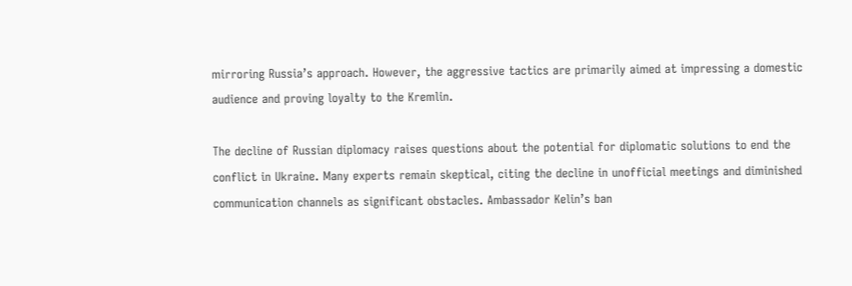mirroring Russia’s approach. However, the aggressive tactics are primarily aimed at impressing a domestic audience and proving loyalty to the Kremlin.

The decline of Russian diplomacy raises questions about the potential for diplomatic solutions to end the conflict in Ukraine. Many experts remain skeptical, citing the decline in unofficial meetings and diminished communication channels as significant obstacles. Ambassador Kelin’s ban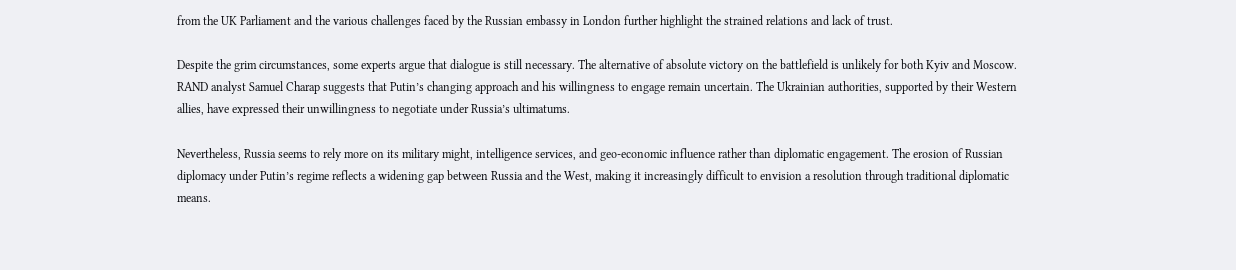from the UK Parliament and the various challenges faced by the Russian embassy in London further highlight the strained relations and lack of trust.

Despite the grim circumstances, some experts argue that dialogue is still necessary. The alternative of absolute victory on the battlefield is unlikely for both Kyiv and Moscow. RAND analyst Samuel Charap suggests that Putin’s changing approach and his willingness to engage remain uncertain. The Ukrainian authorities, supported by their Western allies, have expressed their unwillingness to negotiate under Russia’s ultimatums.

Nevertheless, Russia seems to rely more on its military might, intelligence services, and geo-economic influence rather than diplomatic engagement. The erosion of Russian diplomacy under Putin’s regime reflects a widening gap between Russia and the West, making it increasingly difficult to envision a resolution through traditional diplomatic means.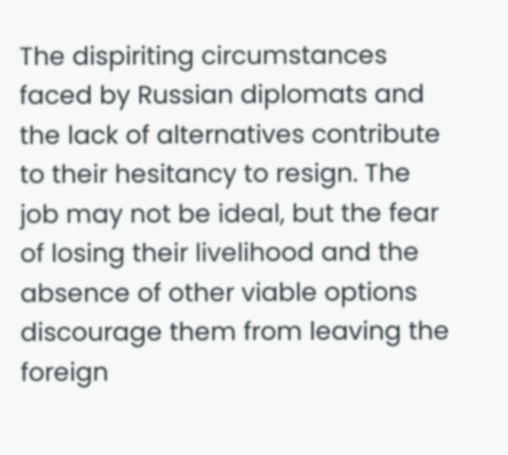The dispiriting circumstances faced by Russian diplomats and the lack of alternatives contribute to their hesitancy to resign. The job may not be ideal, but the fear of losing their livelihood and the absence of other viable options discourage them from leaving the foreign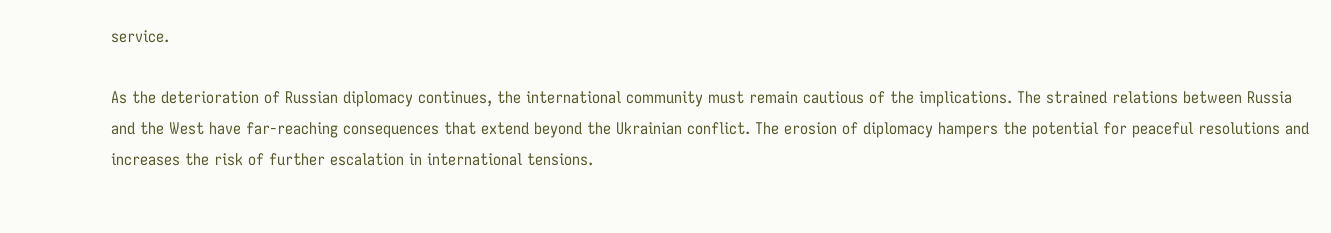service.

As the deterioration of Russian diplomacy continues, the international community must remain cautious of the implications. The strained relations between Russia and the West have far-reaching consequences that extend beyond the Ukrainian conflict. The erosion of diplomacy hampers the potential for peaceful resolutions and increases the risk of further escalation in international tensions.